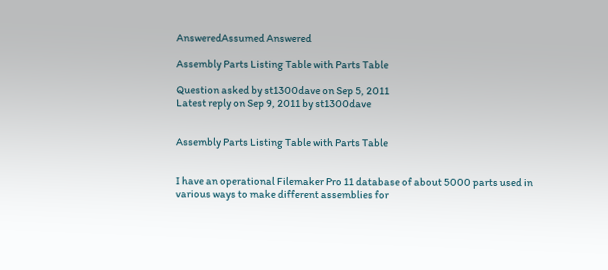AnsweredAssumed Answered

Assembly Parts Listing Table with Parts Table

Question asked by st1300dave on Sep 5, 2011
Latest reply on Sep 9, 2011 by st1300dave


Assembly Parts Listing Table with Parts Table


I have an operational Filemaker Pro 11 database of about 5000 parts used in various ways to make different assemblies for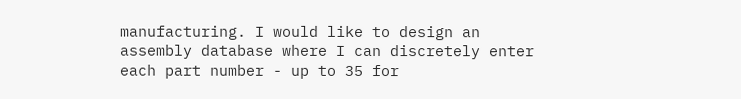manufacturing. I would like to design an assembly database where I can discretely enter each part number - up to 35 for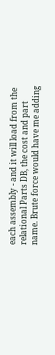each assembly - and it will load from the relational Parts DB, the cost and part name. Brute force would have me adding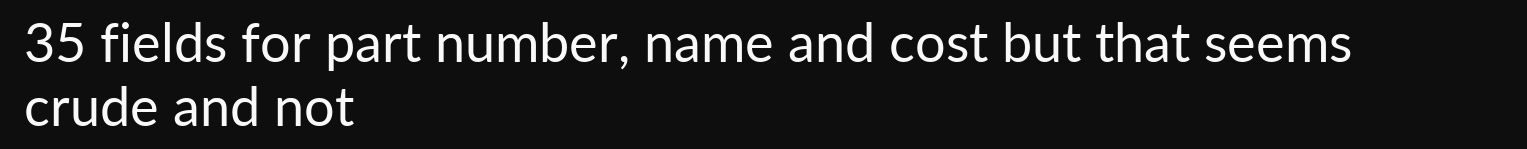35 fields for part number, name and cost but that seems crude and not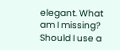elegant. What am I missing? Should I use a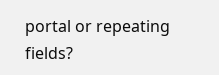portal or repeating fields?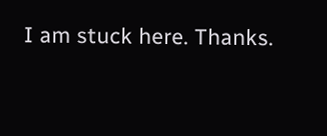I am stuck here. Thanks.